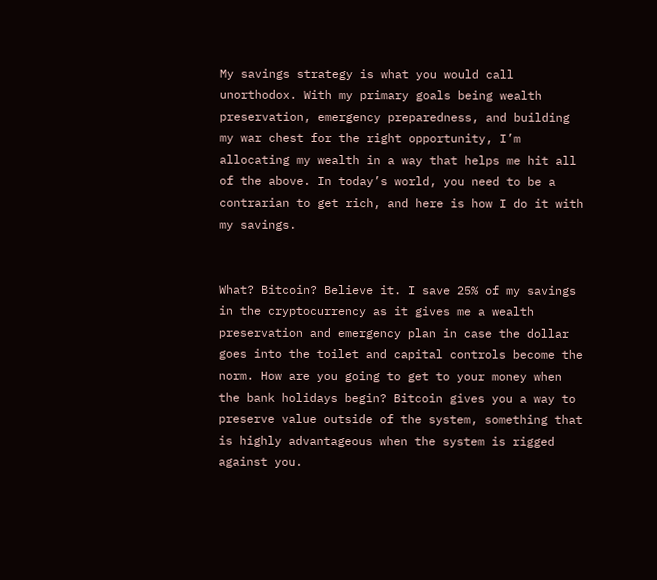My savings strategy is what you would call unorthodox. With my primary goals being wealth preservation, emergency preparedness, and building my war chest for the right opportunity, I’m allocating my wealth in a way that helps me hit all of the above. In today’s world, you need to be a contrarian to get rich, and here is how I do it with my savings.


What? Bitcoin? Believe it. I save 25% of my savings in the cryptocurrency as it gives me a wealth preservation and emergency plan in case the dollar goes into the toilet and capital controls become the norm. How are you going to get to your money when the bank holidays begin? Bitcoin gives you a way to preserve value outside of the system, something that is highly advantageous when the system is rigged against you.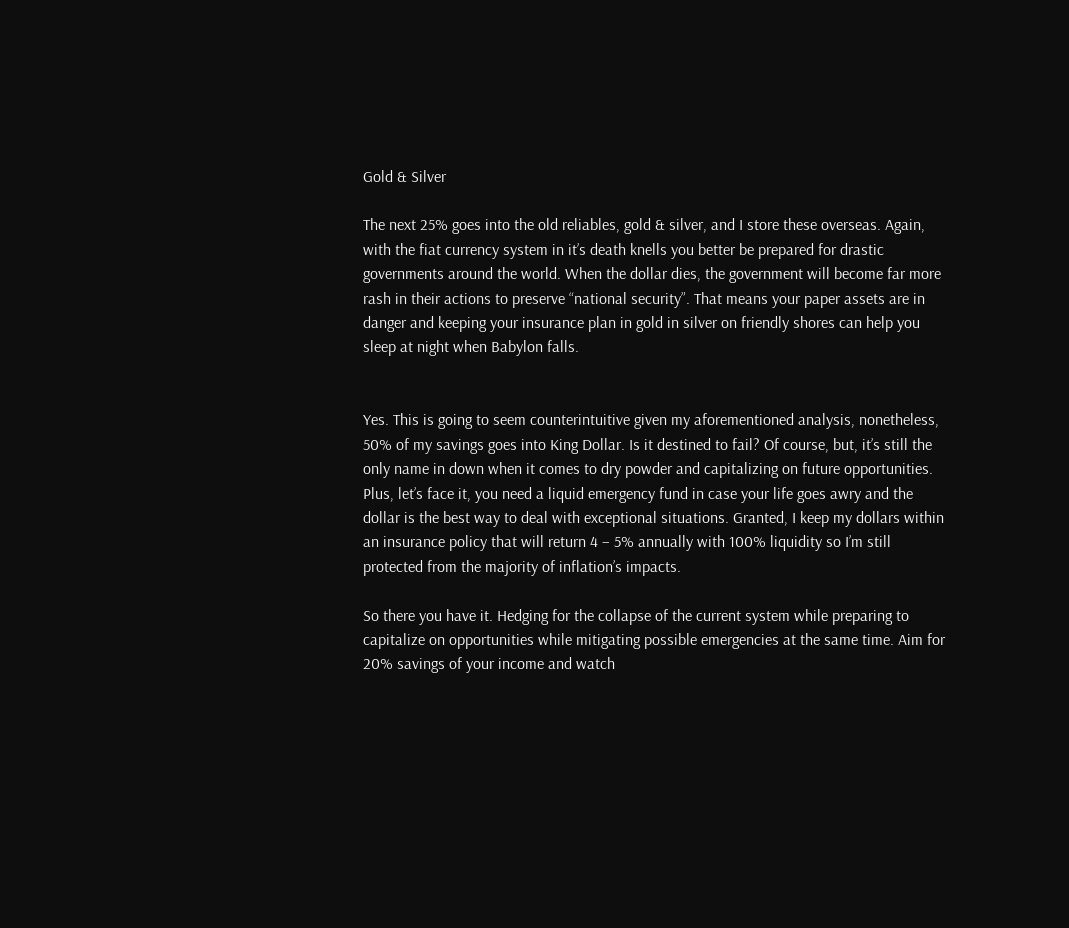Gold & Silver

The next 25% goes into the old reliables, gold & silver, and I store these overseas. Again, with the fiat currency system in it’s death knells you better be prepared for drastic governments around the world. When the dollar dies, the government will become far more rash in their actions to preserve “national security”. That means your paper assets are in danger and keeping your insurance plan in gold in silver on friendly shores can help you sleep at night when Babylon falls.


Yes. This is going to seem counterintuitive given my aforementioned analysis, nonetheless, 50% of my savings goes into King Dollar. Is it destined to fail? Of course, but, it’s still the only name in down when it comes to dry powder and capitalizing on future opportunities. Plus, let’s face it, you need a liquid emergency fund in case your life goes awry and the dollar is the best way to deal with exceptional situations. Granted, I keep my dollars within an insurance policy that will return 4 – 5% annually with 100% liquidity so I’m still protected from the majority of inflation’s impacts.

So there you have it. Hedging for the collapse of the current system while preparing to capitalize on opportunities while mitigating possible emergencies at the same time. Aim for 20% savings of your income and watch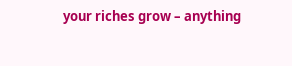your riches grow – anything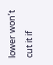lower won’t cut it if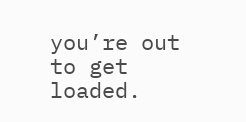you’re out to get loaded.